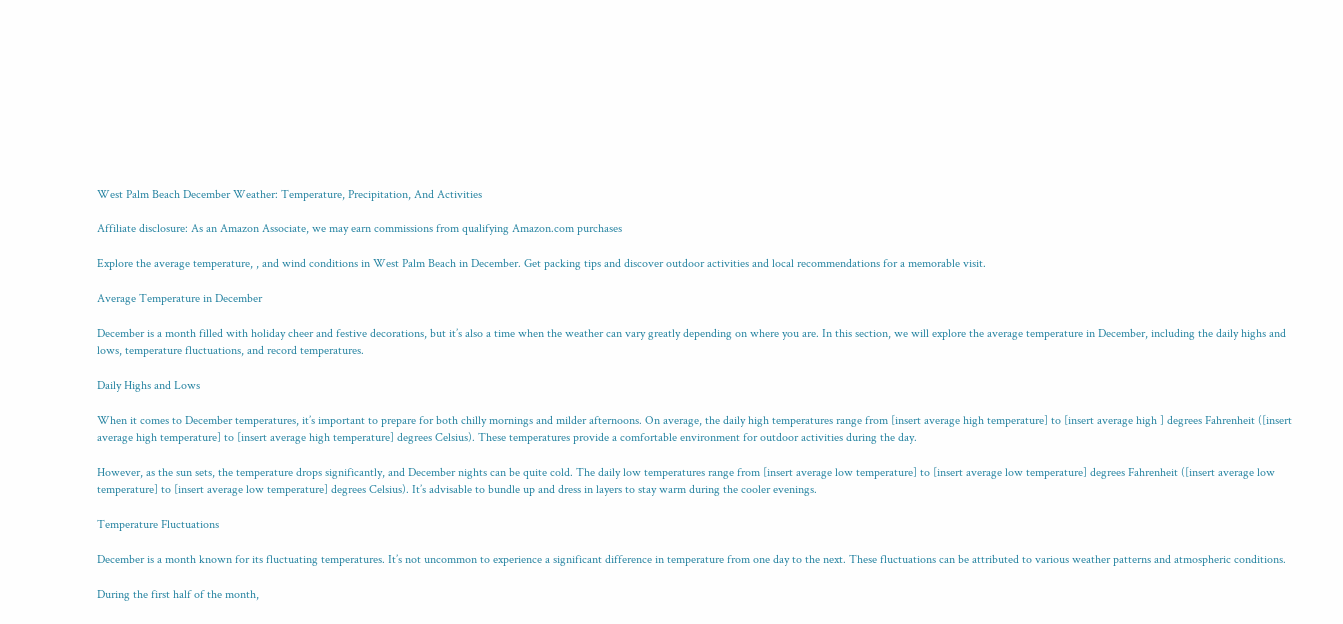West Palm Beach December Weather: Temperature, Precipitation, And Activities

Affiliate disclosure: As an Amazon Associate, we may earn commissions from qualifying Amazon.com purchases

Explore the average temperature, , and wind conditions in West Palm Beach in December. Get packing tips and discover outdoor activities and local recommendations for a memorable visit.

Average Temperature in December

December is a month filled with holiday cheer and festive decorations, but it’s also a time when the weather can vary greatly depending on where you are. In this section, we will explore the average temperature in December, including the daily highs and lows, temperature fluctuations, and record temperatures.

Daily Highs and Lows

When it comes to December temperatures, it’s important to prepare for both chilly mornings and milder afternoons. On average, the daily high temperatures range from [insert average high temperature] to [insert average high ] degrees Fahrenheit ([insert average high temperature] to [insert average high temperature] degrees Celsius). These temperatures provide a comfortable environment for outdoor activities during the day.

However, as the sun sets, the temperature drops significantly, and December nights can be quite cold. The daily low temperatures range from [insert average low temperature] to [insert average low temperature] degrees Fahrenheit ([insert average low temperature] to [insert average low temperature] degrees Celsius). It’s advisable to bundle up and dress in layers to stay warm during the cooler evenings.

Temperature Fluctuations

December is a month known for its fluctuating temperatures. It’s not uncommon to experience a significant difference in temperature from one day to the next. These fluctuations can be attributed to various weather patterns and atmospheric conditions.

During the first half of the month,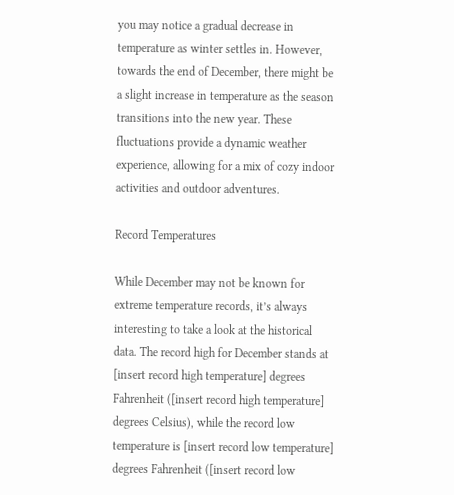you may notice a gradual decrease in temperature as winter settles in. However, towards the end of December, there might be a slight increase in temperature as the season transitions into the new year. These fluctuations provide a dynamic weather experience, allowing for a mix of cozy indoor activities and outdoor adventures.

Record Temperatures

While December may not be known for extreme temperature records, it’s always interesting to take a look at the historical data. The record high for December stands at [insert record high temperature] degrees Fahrenheit ([insert record high temperature] degrees Celsius), while the record low temperature is [insert record low temperature] degrees Fahrenheit ([insert record low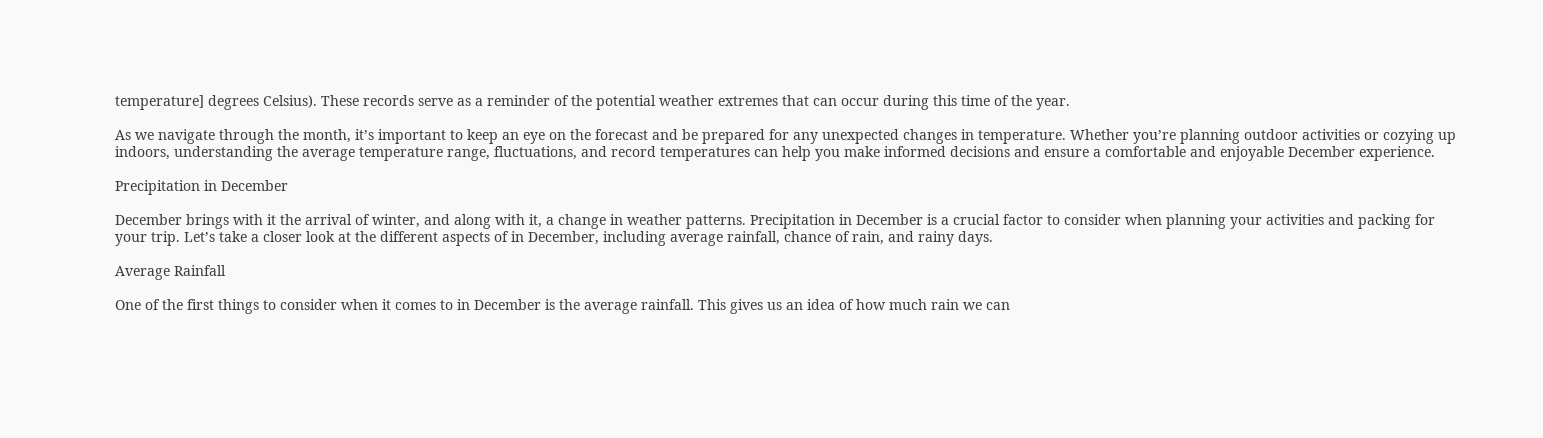temperature] degrees Celsius). These records serve as a reminder of the potential weather extremes that can occur during this time of the year.

As we navigate through the month, it’s important to keep an eye on the forecast and be prepared for any unexpected changes in temperature. Whether you’re planning outdoor activities or cozying up indoors, understanding the average temperature range, fluctuations, and record temperatures can help you make informed decisions and ensure a comfortable and enjoyable December experience.

Precipitation in December

December brings with it the arrival of winter, and along with it, a change in weather patterns. Precipitation in December is a crucial factor to consider when planning your activities and packing for your trip. Let’s take a closer look at the different aspects of in December, including average rainfall, chance of rain, and rainy days.

Average Rainfall

One of the first things to consider when it comes to in December is the average rainfall. This gives us an idea of how much rain we can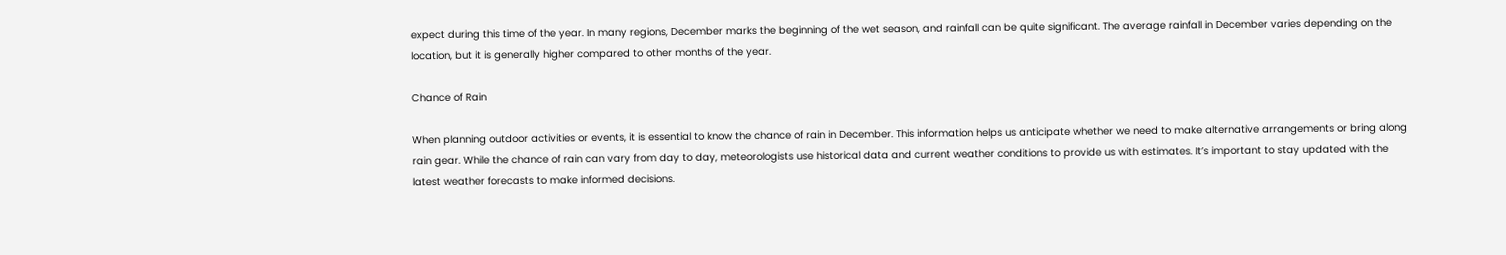expect during this time of the year. In many regions, December marks the beginning of the wet season, and rainfall can be quite significant. The average rainfall in December varies depending on the location, but it is generally higher compared to other months of the year.

Chance of Rain

When planning outdoor activities or events, it is essential to know the chance of rain in December. This information helps us anticipate whether we need to make alternative arrangements or bring along rain gear. While the chance of rain can vary from day to day, meteorologists use historical data and current weather conditions to provide us with estimates. It’s important to stay updated with the latest weather forecasts to make informed decisions.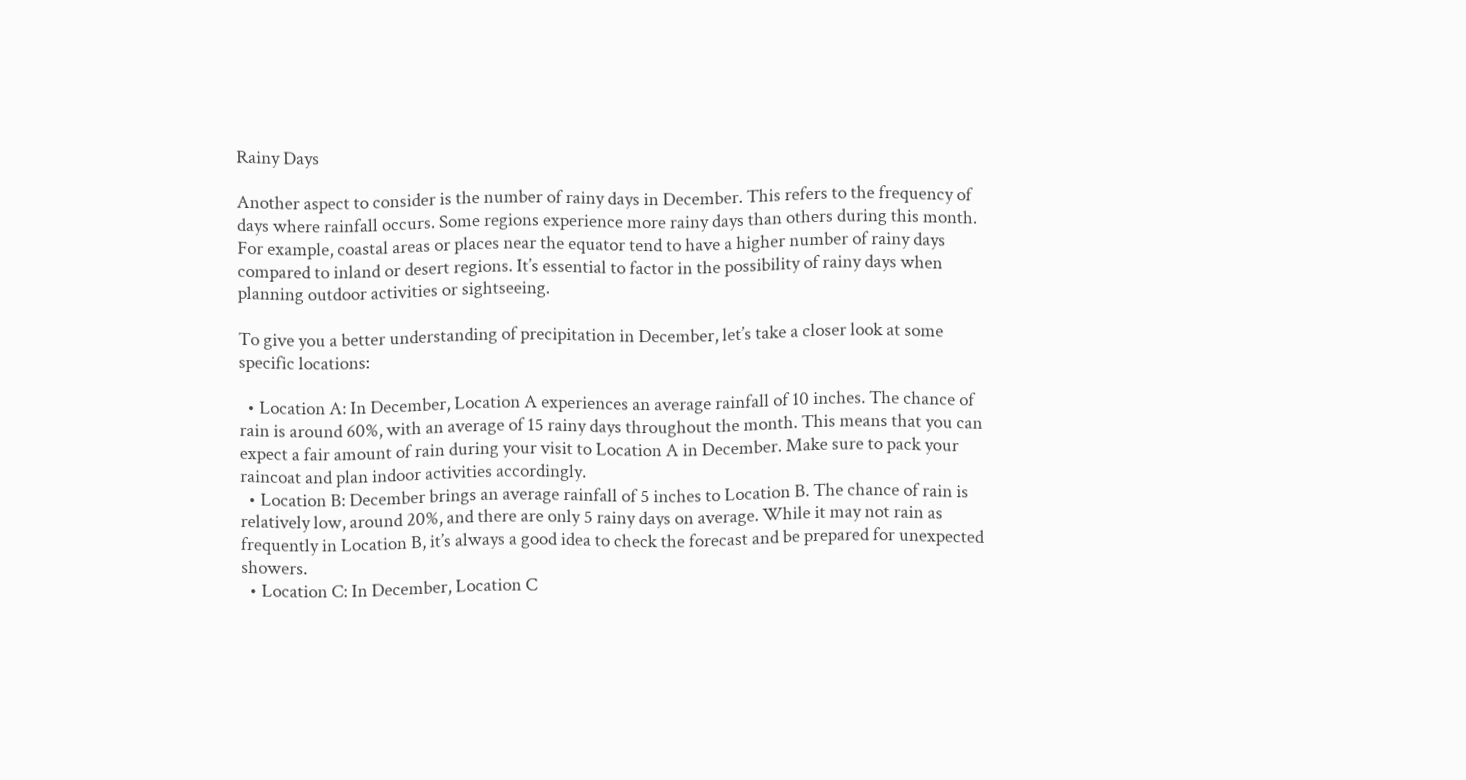Rainy Days

Another aspect to consider is the number of rainy days in December. This refers to the frequency of days where rainfall occurs. Some regions experience more rainy days than others during this month. For example, coastal areas or places near the equator tend to have a higher number of rainy days compared to inland or desert regions. It’s essential to factor in the possibility of rainy days when planning outdoor activities or sightseeing.

To give you a better understanding of precipitation in December, let’s take a closer look at some specific locations:

  • Location A: In December, Location A experiences an average rainfall of 10 inches. The chance of rain is around 60%, with an average of 15 rainy days throughout the month. This means that you can expect a fair amount of rain during your visit to Location A in December. Make sure to pack your raincoat and plan indoor activities accordingly.
  • Location B: December brings an average rainfall of 5 inches to Location B. The chance of rain is relatively low, around 20%, and there are only 5 rainy days on average. While it may not rain as frequently in Location B, it’s always a good idea to check the forecast and be prepared for unexpected showers.
  • Location C: In December, Location C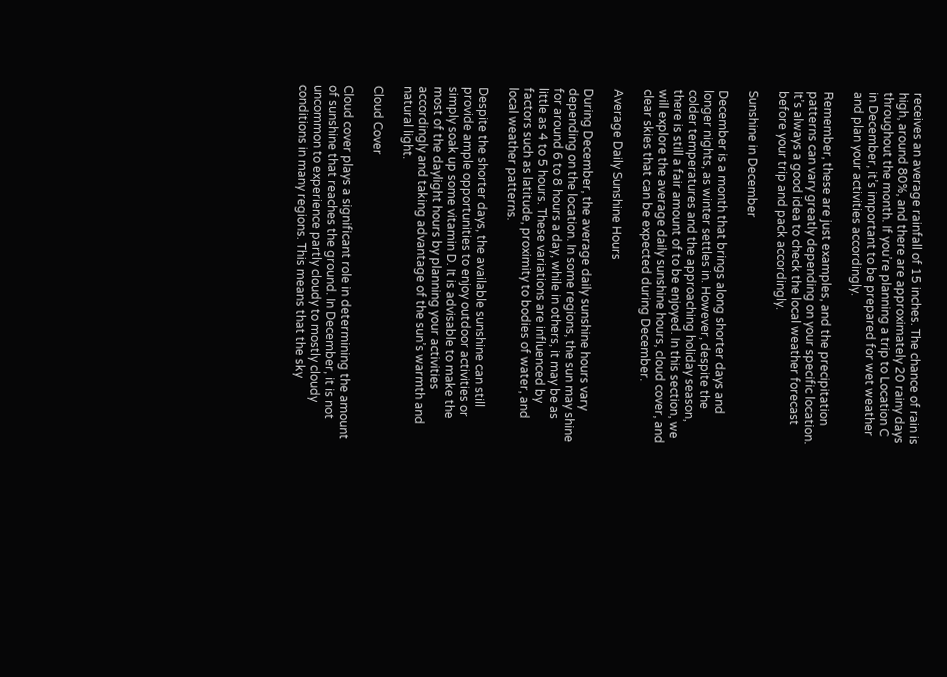receives an average rainfall of 15 inches. The chance of rain is high, around 80%, and there are approximately 20 rainy days throughout the month. If you’re planning a trip to Location C in December, it’s important to be prepared for wet weather and plan your activities accordingly.

Remember, these are just examples, and the precipitation patterns can vary greatly depending on your specific location. It’s always a good idea to check the local weather forecast before your trip and pack accordingly.

Sunshine in December

December is a month that brings along shorter days and longer nights, as winter settles in. However, despite the colder temperatures and the approaching holiday season, there is still a fair amount of to be enjoyed. In this section, we will explore the average daily sunshine hours, cloud cover, and clear skies that can be expected during December.

Average Daily Sunshine Hours

During December, the average daily sunshine hours vary depending on the location. In some regions, the sun may shine for around 6 to 8 hours a day, while in others, it may be as little as 4 to 5 hours. These variations are influenced by factors such as latitude, proximity to bodies of water, and local weather patterns.

Despite the shorter days, the available sunshine can still provide ample opportunities to enjoy outdoor activities or simply soak up some vitamin D. It is advisable to make the most of the daylight hours by planning your activities accordingly and taking advantage of the sun’s warmth and natural light.

Cloud Cover

Cloud cover plays a significant role in determining the amount of sunshine that reaches the ground. In December, it is not uncommon to experience partly cloudy to mostly cloudy conditions in many regions. This means that the sky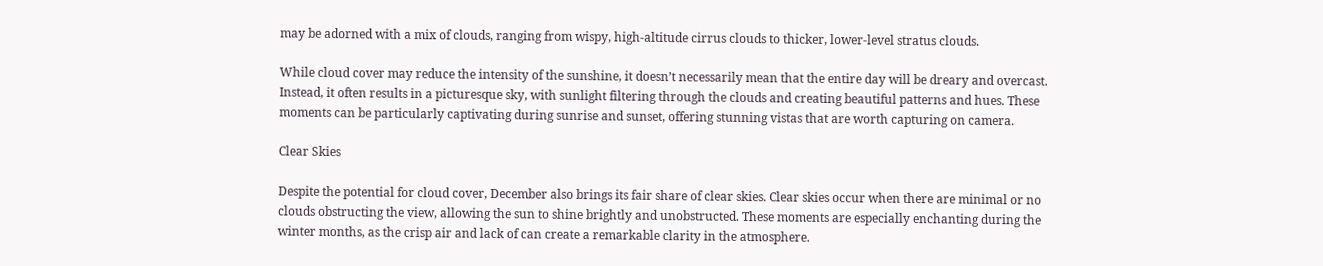may be adorned with a mix of clouds, ranging from wispy, high-altitude cirrus clouds to thicker, lower-level stratus clouds.

While cloud cover may reduce the intensity of the sunshine, it doesn’t necessarily mean that the entire day will be dreary and overcast. Instead, it often results in a picturesque sky, with sunlight filtering through the clouds and creating beautiful patterns and hues. These moments can be particularly captivating during sunrise and sunset, offering stunning vistas that are worth capturing on camera.

Clear Skies

Despite the potential for cloud cover, December also brings its fair share of clear skies. Clear skies occur when there are minimal or no clouds obstructing the view, allowing the sun to shine brightly and unobstructed. These moments are especially enchanting during the winter months, as the crisp air and lack of can create a remarkable clarity in the atmosphere.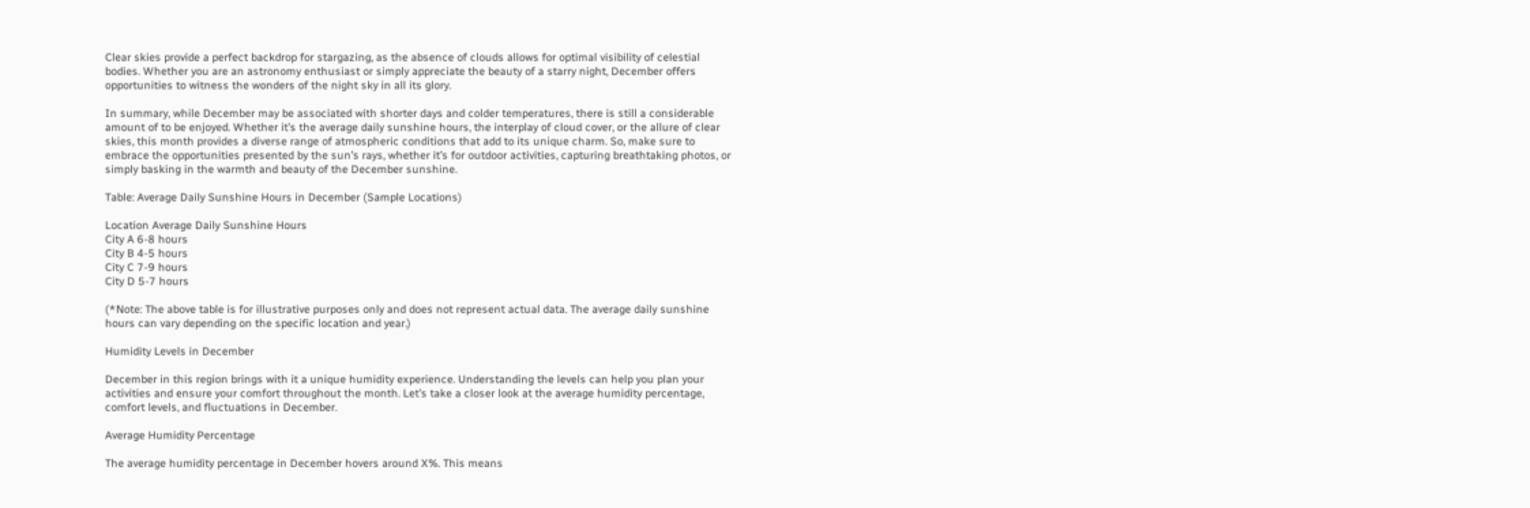Clear skies provide a perfect backdrop for stargazing, as the absence of clouds allows for optimal visibility of celestial bodies. Whether you are an astronomy enthusiast or simply appreciate the beauty of a starry night, December offers opportunities to witness the wonders of the night sky in all its glory.

In summary, while December may be associated with shorter days and colder temperatures, there is still a considerable amount of to be enjoyed. Whether it’s the average daily sunshine hours, the interplay of cloud cover, or the allure of clear skies, this month provides a diverse range of atmospheric conditions that add to its unique charm. So, make sure to embrace the opportunities presented by the sun’s rays, whether it’s for outdoor activities, capturing breathtaking photos, or simply basking in the warmth and beauty of the December sunshine.

Table: Average Daily Sunshine Hours in December (Sample Locations)

Location Average Daily Sunshine Hours
City A 6-8 hours
City B 4-5 hours
City C 7-9 hours
City D 5-7 hours

(*Note: The above table is for illustrative purposes only and does not represent actual data. The average daily sunshine hours can vary depending on the specific location and year.)

Humidity Levels in December

December in this region brings with it a unique humidity experience. Understanding the levels can help you plan your activities and ensure your comfort throughout the month. Let’s take a closer look at the average humidity percentage, comfort levels, and fluctuations in December.

Average Humidity Percentage

The average humidity percentage in December hovers around X%. This means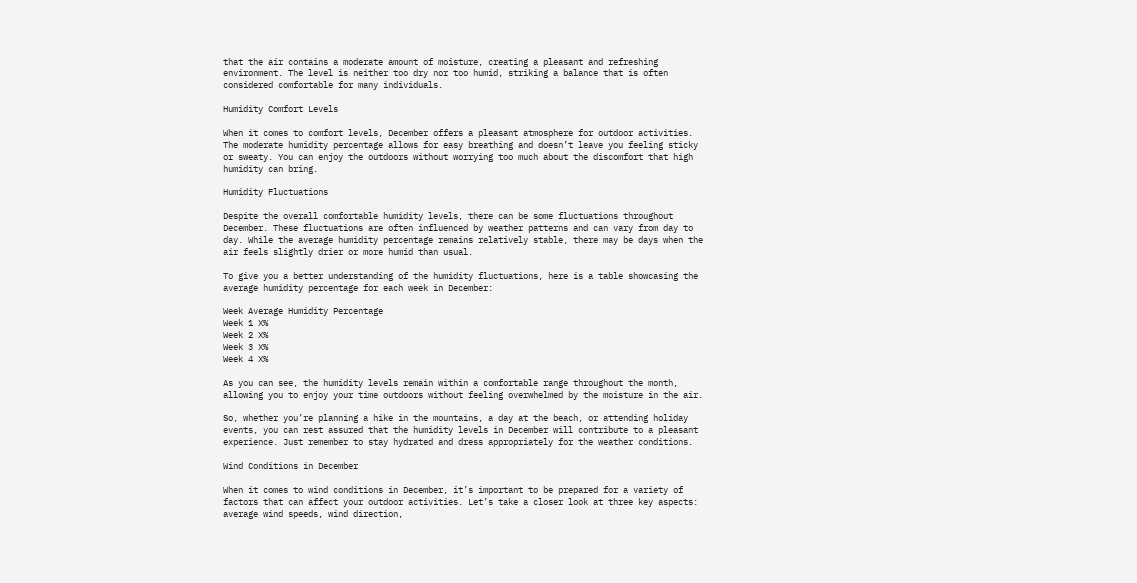that the air contains a moderate amount of moisture, creating a pleasant and refreshing environment. The level is neither too dry nor too humid, striking a balance that is often considered comfortable for many individuals.

Humidity Comfort Levels

When it comes to comfort levels, December offers a pleasant atmosphere for outdoor activities. The moderate humidity percentage allows for easy breathing and doesn’t leave you feeling sticky or sweaty. You can enjoy the outdoors without worrying too much about the discomfort that high humidity can bring.

Humidity Fluctuations

Despite the overall comfortable humidity levels, there can be some fluctuations throughout December. These fluctuations are often influenced by weather patterns and can vary from day to day. While the average humidity percentage remains relatively stable, there may be days when the air feels slightly drier or more humid than usual.

To give you a better understanding of the humidity fluctuations, here is a table showcasing the average humidity percentage for each week in December:

Week Average Humidity Percentage
Week 1 X%
Week 2 X%
Week 3 X%
Week 4 X%

As you can see, the humidity levels remain within a comfortable range throughout the month, allowing you to enjoy your time outdoors without feeling overwhelmed by the moisture in the air.

So, whether you’re planning a hike in the mountains, a day at the beach, or attending holiday events, you can rest assured that the humidity levels in December will contribute to a pleasant experience. Just remember to stay hydrated and dress appropriately for the weather conditions.

Wind Conditions in December

When it comes to wind conditions in December, it’s important to be prepared for a variety of factors that can affect your outdoor activities. Let’s take a closer look at three key aspects: average wind speeds, wind direction,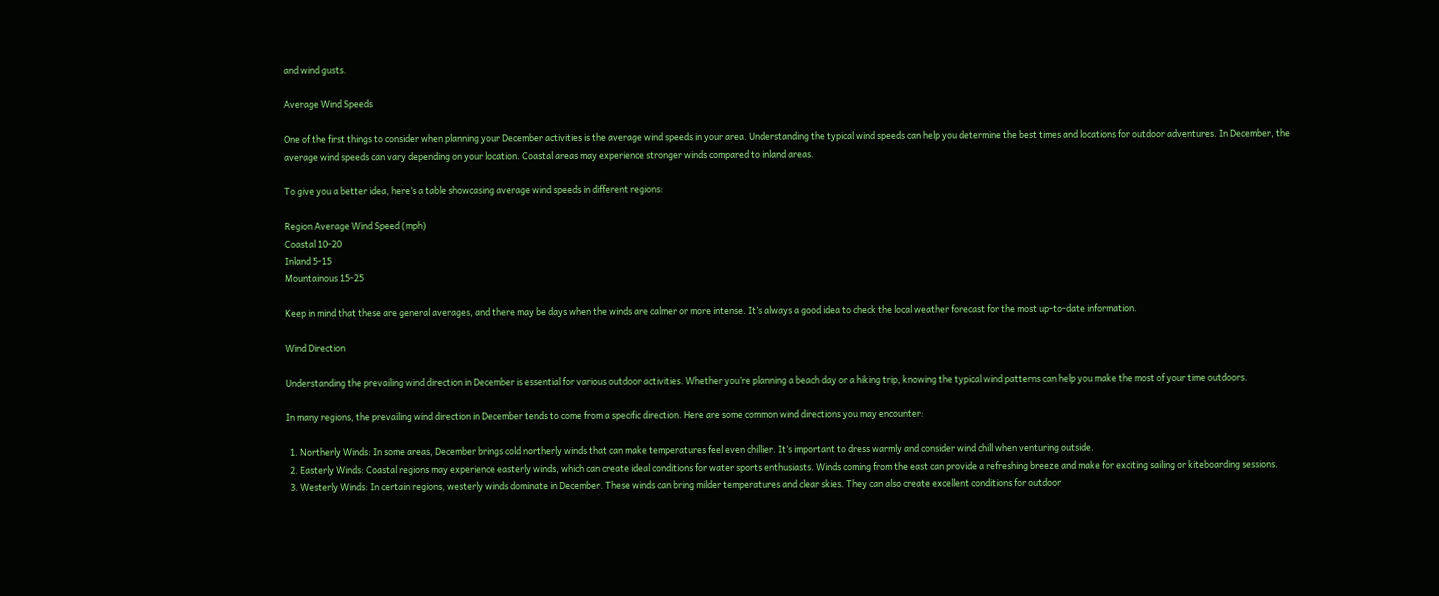and wind gusts.

Average Wind Speeds

One of the first things to consider when planning your December activities is the average wind speeds in your area. Understanding the typical wind speeds can help you determine the best times and locations for outdoor adventures. In December, the average wind speeds can vary depending on your location. Coastal areas may experience stronger winds compared to inland areas.

To give you a better idea, here’s a table showcasing average wind speeds in different regions:

Region Average Wind Speed (mph)
Coastal 10-20
Inland 5-15
Mountainous 15-25

Keep in mind that these are general averages, and there may be days when the winds are calmer or more intense. It’s always a good idea to check the local weather forecast for the most up-to-date information.

Wind Direction

Understanding the prevailing wind direction in December is essential for various outdoor activities. Whether you’re planning a beach day or a hiking trip, knowing the typical wind patterns can help you make the most of your time outdoors.

In many regions, the prevailing wind direction in December tends to come from a specific direction. Here are some common wind directions you may encounter:

  1. Northerly Winds: In some areas, December brings cold northerly winds that can make temperatures feel even chillier. It’s important to dress warmly and consider wind chill when venturing outside.
  2. Easterly Winds: Coastal regions may experience easterly winds, which can create ideal conditions for water sports enthusiasts. Winds coming from the east can provide a refreshing breeze and make for exciting sailing or kiteboarding sessions.
  3. Westerly Winds: In certain regions, westerly winds dominate in December. These winds can bring milder temperatures and clear skies. They can also create excellent conditions for outdoor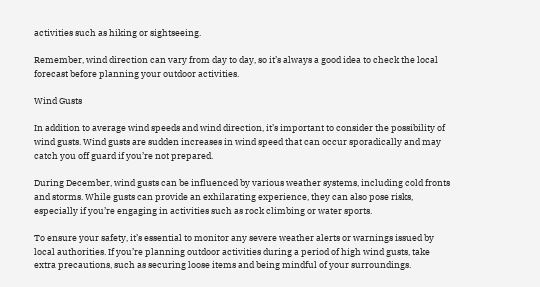activities such as hiking or sightseeing.

Remember, wind direction can vary from day to day, so it’s always a good idea to check the local forecast before planning your outdoor activities.

Wind Gusts

In addition to average wind speeds and wind direction, it’s important to consider the possibility of wind gusts. Wind gusts are sudden increases in wind speed that can occur sporadically and may catch you off guard if you’re not prepared.

During December, wind gusts can be influenced by various weather systems, including cold fronts and storms. While gusts can provide an exhilarating experience, they can also pose risks, especially if you’re engaging in activities such as rock climbing or water sports.

To ensure your safety, it’s essential to monitor any severe weather alerts or warnings issued by local authorities. If you’re planning outdoor activities during a period of high wind gusts, take extra precautions, such as securing loose items and being mindful of your surroundings.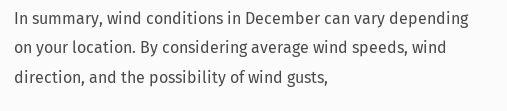In summary, wind conditions in December can vary depending on your location. By considering average wind speeds, wind direction, and the possibility of wind gusts,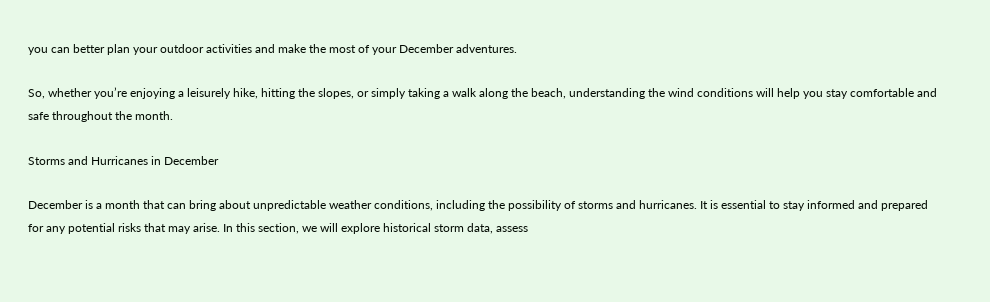you can better plan your outdoor activities and make the most of your December adventures.

So, whether you’re enjoying a leisurely hike, hitting the slopes, or simply taking a walk along the beach, understanding the wind conditions will help you stay comfortable and safe throughout the month.

Storms and Hurricanes in December

December is a month that can bring about unpredictable weather conditions, including the possibility of storms and hurricanes. It is essential to stay informed and prepared for any potential risks that may arise. In this section, we will explore historical storm data, assess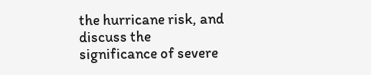the hurricane risk, and discuss the significance of severe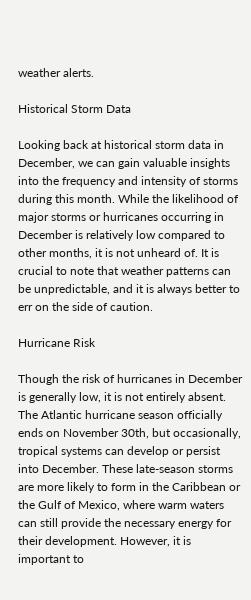weather alerts.

Historical Storm Data

Looking back at historical storm data in December, we can gain valuable insights into the frequency and intensity of storms during this month. While the likelihood of major storms or hurricanes occurring in December is relatively low compared to other months, it is not unheard of. It is crucial to note that weather patterns can be unpredictable, and it is always better to err on the side of caution.

Hurricane Risk

Though the risk of hurricanes in December is generally low, it is not entirely absent. The Atlantic hurricane season officially ends on November 30th, but occasionally, tropical systems can develop or persist into December. These late-season storms are more likely to form in the Caribbean or the Gulf of Mexico, where warm waters can still provide the necessary energy for their development. However, it is important to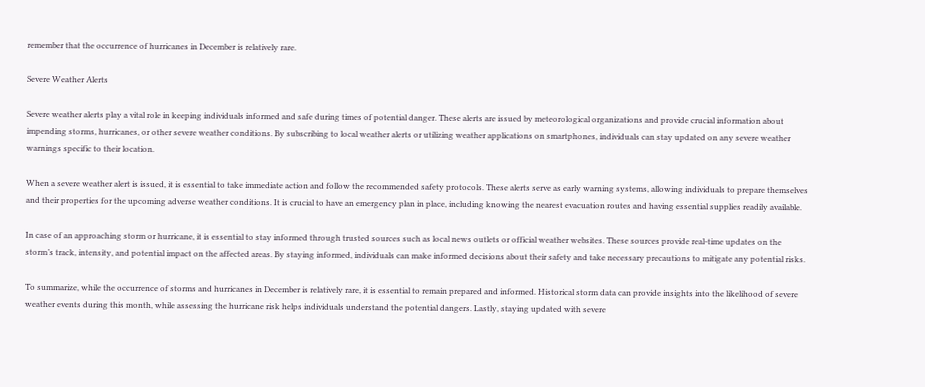remember that the occurrence of hurricanes in December is relatively rare.

Severe Weather Alerts

Severe weather alerts play a vital role in keeping individuals informed and safe during times of potential danger. These alerts are issued by meteorological organizations and provide crucial information about impending storms, hurricanes, or other severe weather conditions. By subscribing to local weather alerts or utilizing weather applications on smartphones, individuals can stay updated on any severe weather warnings specific to their location.

When a severe weather alert is issued, it is essential to take immediate action and follow the recommended safety protocols. These alerts serve as early warning systems, allowing individuals to prepare themselves and their properties for the upcoming adverse weather conditions. It is crucial to have an emergency plan in place, including knowing the nearest evacuation routes and having essential supplies readily available.

In case of an approaching storm or hurricane, it is essential to stay informed through trusted sources such as local news outlets or official weather websites. These sources provide real-time updates on the storm’s track, intensity, and potential impact on the affected areas. By staying informed, individuals can make informed decisions about their safety and take necessary precautions to mitigate any potential risks.

To summarize, while the occurrence of storms and hurricanes in December is relatively rare, it is essential to remain prepared and informed. Historical storm data can provide insights into the likelihood of severe weather events during this month, while assessing the hurricane risk helps individuals understand the potential dangers. Lastly, staying updated with severe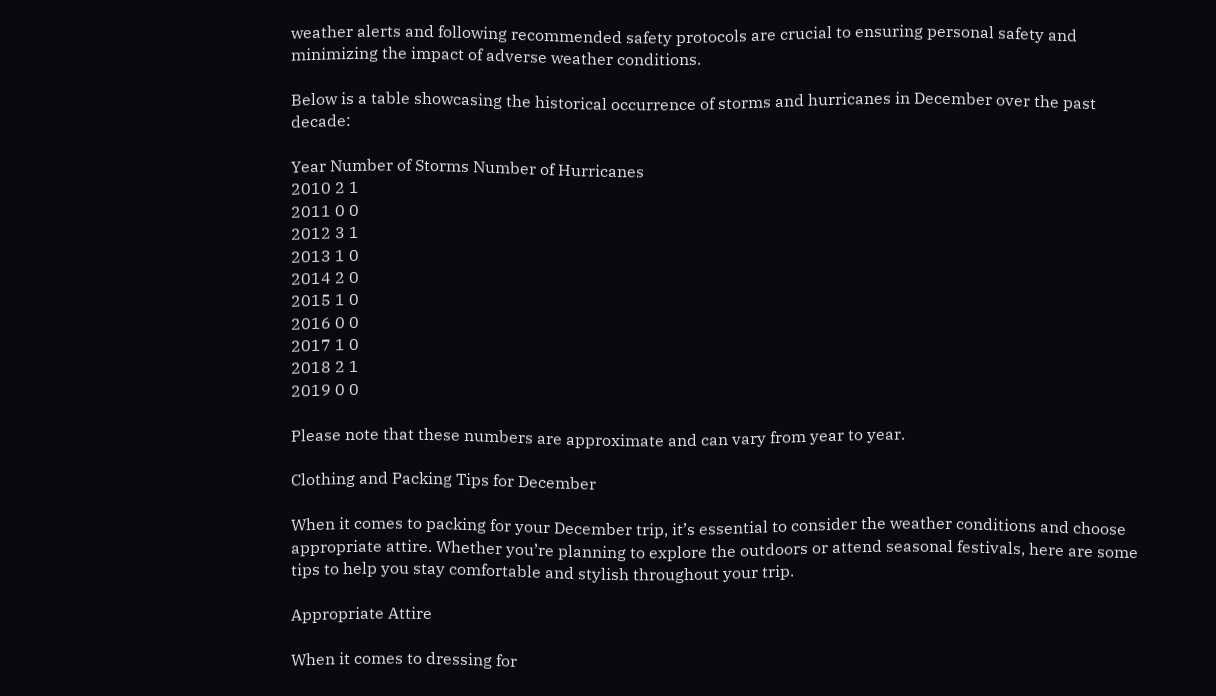weather alerts and following recommended safety protocols are crucial to ensuring personal safety and minimizing the impact of adverse weather conditions.

Below is a table showcasing the historical occurrence of storms and hurricanes in December over the past decade:

Year Number of Storms Number of Hurricanes
2010 2 1
2011 0 0
2012 3 1
2013 1 0
2014 2 0
2015 1 0
2016 0 0
2017 1 0
2018 2 1
2019 0 0

Please note that these numbers are approximate and can vary from year to year.

Clothing and Packing Tips for December

When it comes to packing for your December trip, it’s essential to consider the weather conditions and choose appropriate attire. Whether you’re planning to explore the outdoors or attend seasonal festivals, here are some tips to help you stay comfortable and stylish throughout your trip.

Appropriate Attire

When it comes to dressing for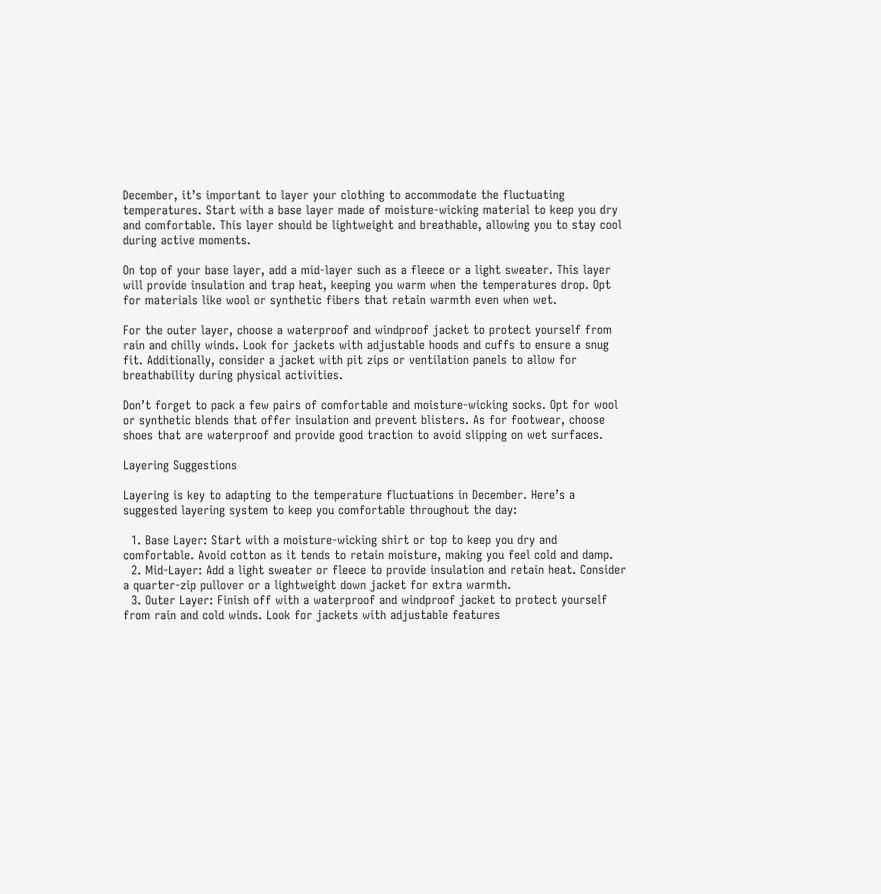December, it’s important to layer your clothing to accommodate the fluctuating temperatures. Start with a base layer made of moisture-wicking material to keep you dry and comfortable. This layer should be lightweight and breathable, allowing you to stay cool during active moments.

On top of your base layer, add a mid-layer such as a fleece or a light sweater. This layer will provide insulation and trap heat, keeping you warm when the temperatures drop. Opt for materials like wool or synthetic fibers that retain warmth even when wet.

For the outer layer, choose a waterproof and windproof jacket to protect yourself from rain and chilly winds. Look for jackets with adjustable hoods and cuffs to ensure a snug fit. Additionally, consider a jacket with pit zips or ventilation panels to allow for breathability during physical activities.

Don’t forget to pack a few pairs of comfortable and moisture-wicking socks. Opt for wool or synthetic blends that offer insulation and prevent blisters. As for footwear, choose shoes that are waterproof and provide good traction to avoid slipping on wet surfaces.

Layering Suggestions

Layering is key to adapting to the temperature fluctuations in December. Here’s a suggested layering system to keep you comfortable throughout the day:

  1. Base Layer: Start with a moisture-wicking shirt or top to keep you dry and comfortable. Avoid cotton as it tends to retain moisture, making you feel cold and damp.
  2. Mid-Layer: Add a light sweater or fleece to provide insulation and retain heat. Consider a quarter-zip pullover or a lightweight down jacket for extra warmth.
  3. Outer Layer: Finish off with a waterproof and windproof jacket to protect yourself from rain and cold winds. Look for jackets with adjustable features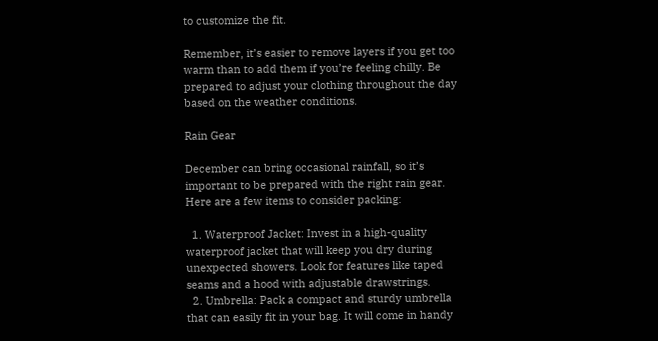to customize the fit.

Remember, it’s easier to remove layers if you get too warm than to add them if you’re feeling chilly. Be prepared to adjust your clothing throughout the day based on the weather conditions.

Rain Gear

December can bring occasional rainfall, so it’s important to be prepared with the right rain gear. Here are a few items to consider packing:

  1. Waterproof Jacket: Invest in a high-quality waterproof jacket that will keep you dry during unexpected showers. Look for features like taped seams and a hood with adjustable drawstrings.
  2. Umbrella: Pack a compact and sturdy umbrella that can easily fit in your bag. It will come in handy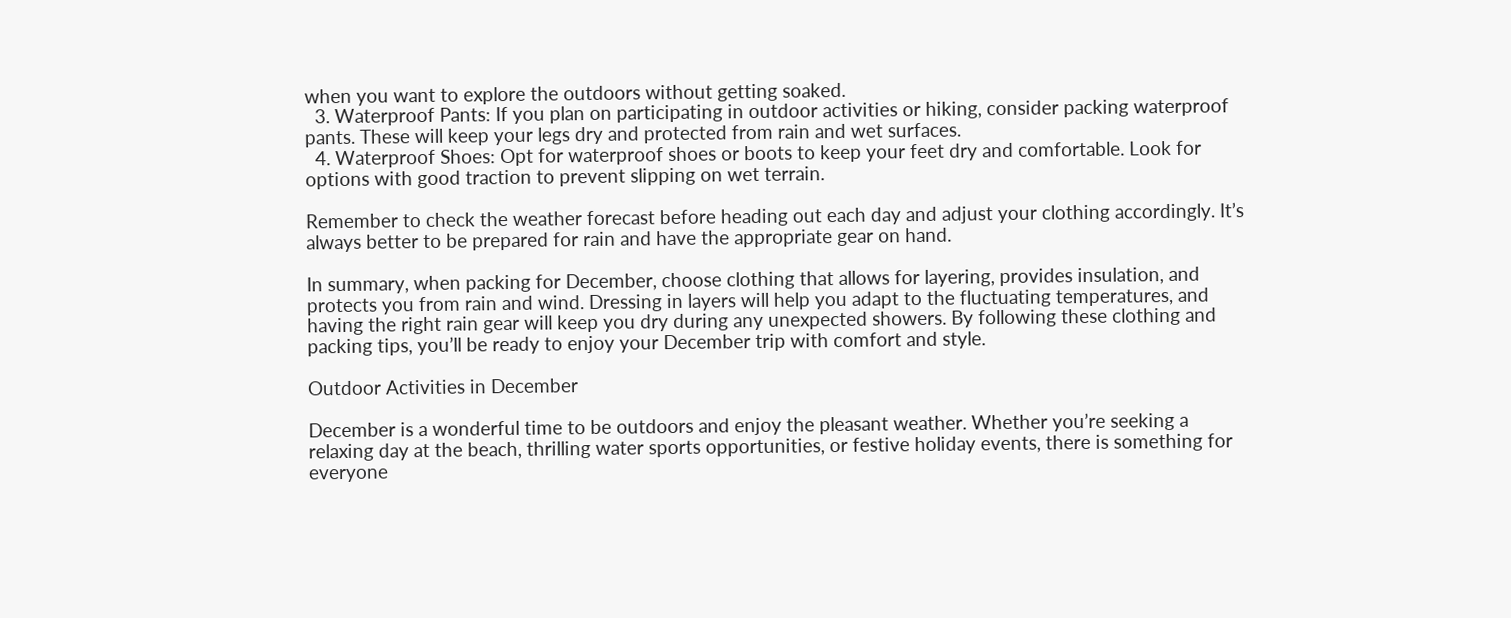when you want to explore the outdoors without getting soaked.
  3. Waterproof Pants: If you plan on participating in outdoor activities or hiking, consider packing waterproof pants. These will keep your legs dry and protected from rain and wet surfaces.
  4. Waterproof Shoes: Opt for waterproof shoes or boots to keep your feet dry and comfortable. Look for options with good traction to prevent slipping on wet terrain.

Remember to check the weather forecast before heading out each day and adjust your clothing accordingly. It’s always better to be prepared for rain and have the appropriate gear on hand.

In summary, when packing for December, choose clothing that allows for layering, provides insulation, and protects you from rain and wind. Dressing in layers will help you adapt to the fluctuating temperatures, and having the right rain gear will keep you dry during any unexpected showers. By following these clothing and packing tips, you’ll be ready to enjoy your December trip with comfort and style.

Outdoor Activities in December

December is a wonderful time to be outdoors and enjoy the pleasant weather. Whether you’re seeking a relaxing day at the beach, thrilling water sports opportunities, or festive holiday events, there is something for everyone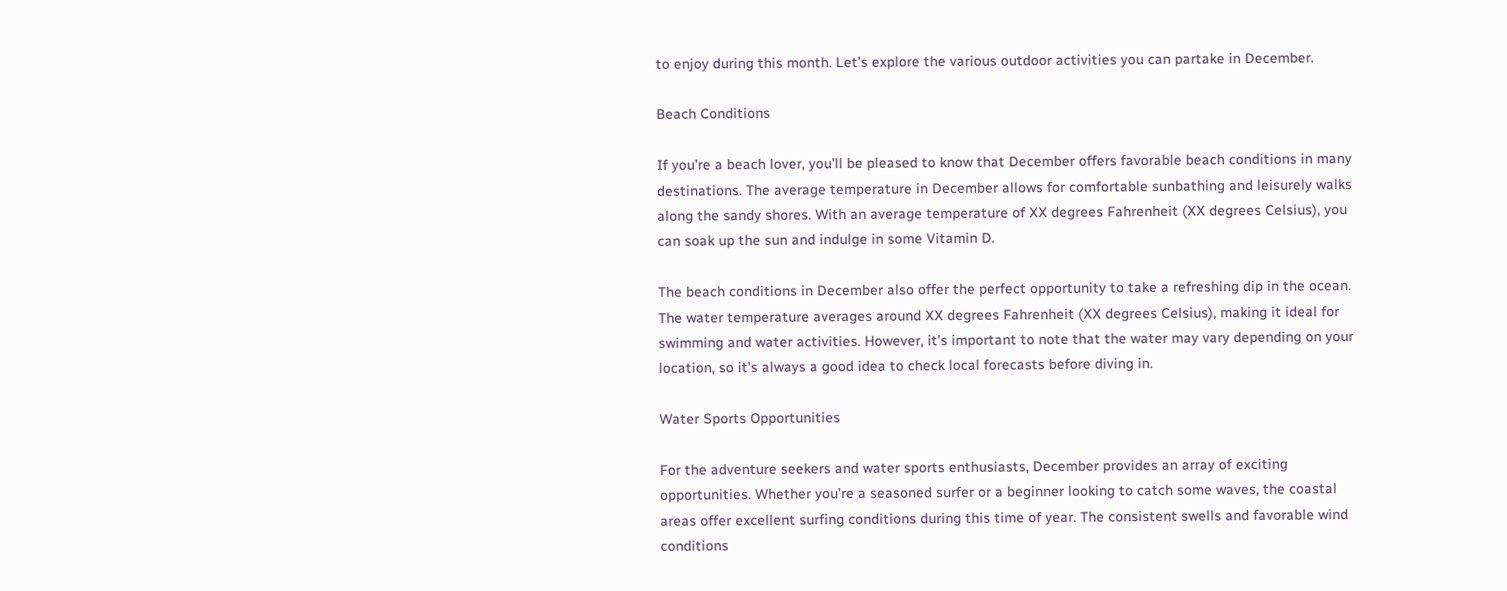to enjoy during this month. Let’s explore the various outdoor activities you can partake in December.

Beach Conditions

If you’re a beach lover, you’ll be pleased to know that December offers favorable beach conditions in many destinations. The average temperature in December allows for comfortable sunbathing and leisurely walks along the sandy shores. With an average temperature of XX degrees Fahrenheit (XX degrees Celsius), you can soak up the sun and indulge in some Vitamin D.

The beach conditions in December also offer the perfect opportunity to take a refreshing dip in the ocean. The water temperature averages around XX degrees Fahrenheit (XX degrees Celsius), making it ideal for swimming and water activities. However, it’s important to note that the water may vary depending on your location, so it’s always a good idea to check local forecasts before diving in.

Water Sports Opportunities

For the adventure seekers and water sports enthusiasts, December provides an array of exciting opportunities. Whether you’re a seasoned surfer or a beginner looking to catch some waves, the coastal areas offer excellent surfing conditions during this time of year. The consistent swells and favorable wind conditions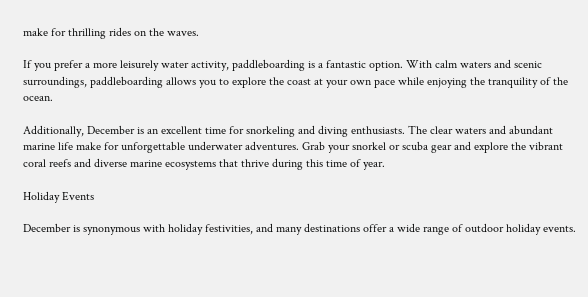make for thrilling rides on the waves.

If you prefer a more leisurely water activity, paddleboarding is a fantastic option. With calm waters and scenic surroundings, paddleboarding allows you to explore the coast at your own pace while enjoying the tranquility of the ocean.

Additionally, December is an excellent time for snorkeling and diving enthusiasts. The clear waters and abundant marine life make for unforgettable underwater adventures. Grab your snorkel or scuba gear and explore the vibrant coral reefs and diverse marine ecosystems that thrive during this time of year.

Holiday Events

December is synonymous with holiday festivities, and many destinations offer a wide range of outdoor holiday events.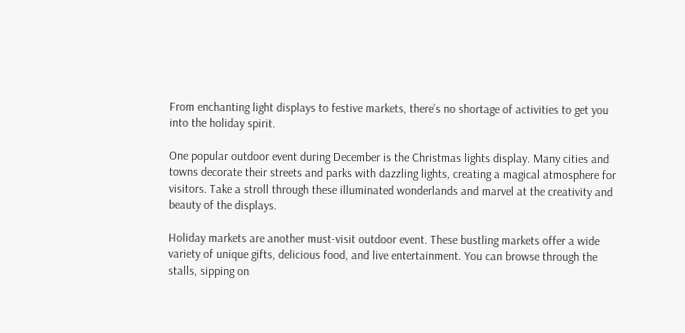From enchanting light displays to festive markets, there’s no shortage of activities to get you into the holiday spirit.

One popular outdoor event during December is the Christmas lights display. Many cities and towns decorate their streets and parks with dazzling lights, creating a magical atmosphere for visitors. Take a stroll through these illuminated wonderlands and marvel at the creativity and beauty of the displays.

Holiday markets are another must-visit outdoor event. These bustling markets offer a wide variety of unique gifts, delicious food, and live entertainment. You can browse through the stalls, sipping on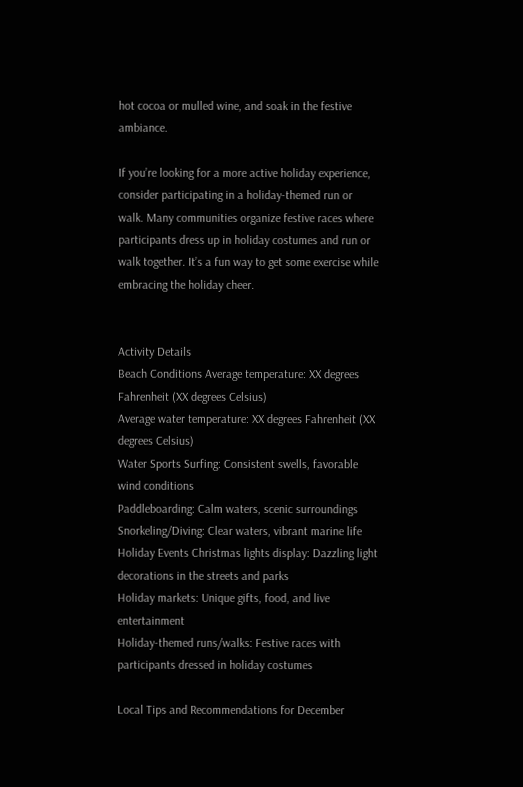hot cocoa or mulled wine, and soak in the festive ambiance.

If you’re looking for a more active holiday experience, consider participating in a holiday-themed run or walk. Many communities organize festive races where participants dress up in holiday costumes and run or walk together. It’s a fun way to get some exercise while embracing the holiday cheer.


Activity Details
Beach Conditions Average temperature: XX degrees Fahrenheit (XX degrees Celsius)
Average water temperature: XX degrees Fahrenheit (XX degrees Celsius)
Water Sports Surfing: Consistent swells, favorable wind conditions
Paddleboarding: Calm waters, scenic surroundings
Snorkeling/Diving: Clear waters, vibrant marine life
Holiday Events Christmas lights display: Dazzling light decorations in the streets and parks
Holiday markets: Unique gifts, food, and live entertainment
Holiday-themed runs/walks: Festive races with participants dressed in holiday costumes

Local Tips and Recommendations for December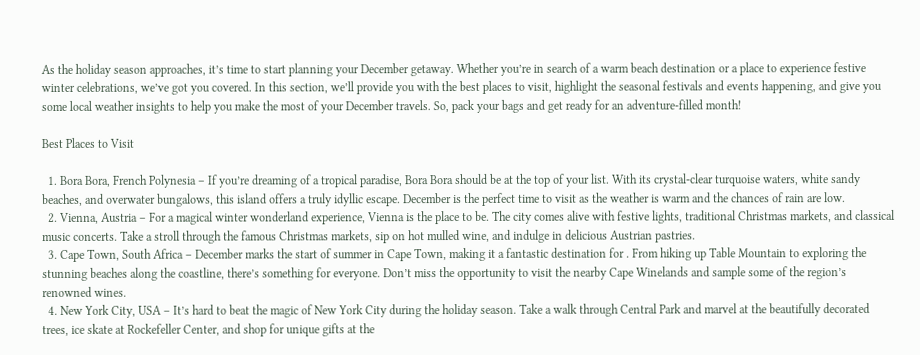As the holiday season approaches, it’s time to start planning your December getaway. Whether you’re in search of a warm beach destination or a place to experience festive winter celebrations, we’ve got you covered. In this section, we’ll provide you with the best places to visit, highlight the seasonal festivals and events happening, and give you some local weather insights to help you make the most of your December travels. So, pack your bags and get ready for an adventure-filled month!

Best Places to Visit

  1. Bora Bora, French Polynesia – If you’re dreaming of a tropical paradise, Bora Bora should be at the top of your list. With its crystal-clear turquoise waters, white sandy beaches, and overwater bungalows, this island offers a truly idyllic escape. December is the perfect time to visit as the weather is warm and the chances of rain are low.
  2. Vienna, Austria – For a magical winter wonderland experience, Vienna is the place to be. The city comes alive with festive lights, traditional Christmas markets, and classical music concerts. Take a stroll through the famous Christmas markets, sip on hot mulled wine, and indulge in delicious Austrian pastries.
  3. Cape Town, South Africa – December marks the start of summer in Cape Town, making it a fantastic destination for . From hiking up Table Mountain to exploring the stunning beaches along the coastline, there’s something for everyone. Don’t miss the opportunity to visit the nearby Cape Winelands and sample some of the region’s renowned wines.
  4. New York City, USA – It’s hard to beat the magic of New York City during the holiday season. Take a walk through Central Park and marvel at the beautifully decorated trees, ice skate at Rockefeller Center, and shop for unique gifts at the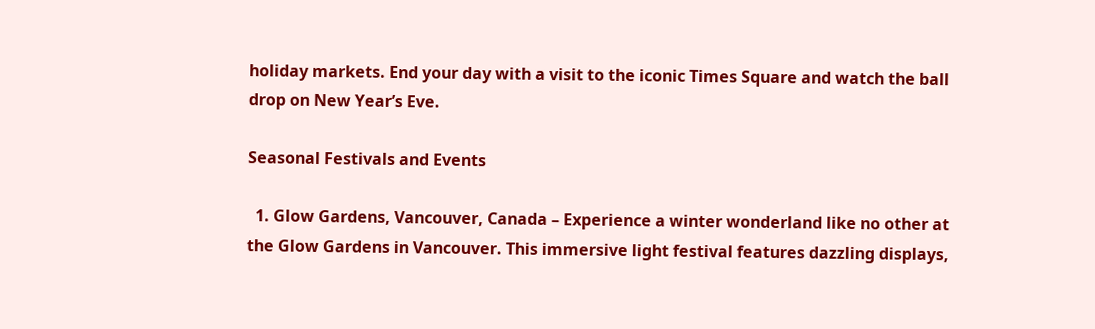holiday markets. End your day with a visit to the iconic Times Square and watch the ball drop on New Year’s Eve.

Seasonal Festivals and Events

  1. Glow Gardens, Vancouver, Canada – Experience a winter wonderland like no other at the Glow Gardens in Vancouver. This immersive light festival features dazzling displays,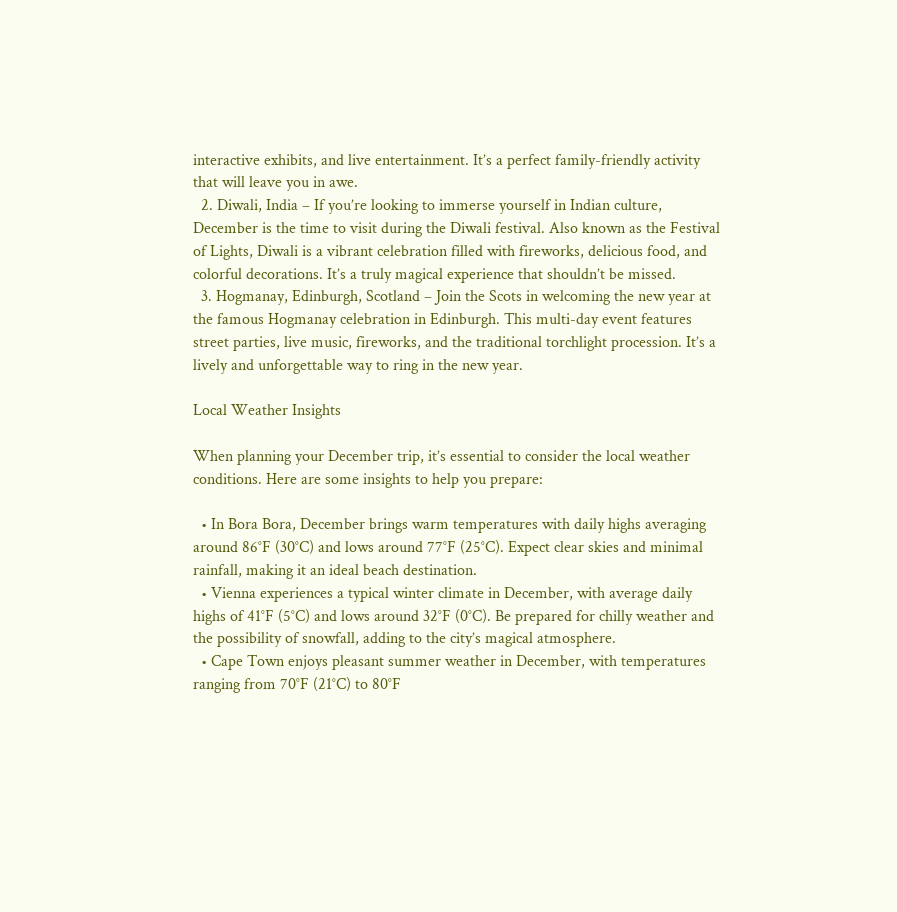interactive exhibits, and live entertainment. It’s a perfect family-friendly activity that will leave you in awe.
  2. Diwali, India – If you’re looking to immerse yourself in Indian culture, December is the time to visit during the Diwali festival. Also known as the Festival of Lights, Diwali is a vibrant celebration filled with fireworks, delicious food, and colorful decorations. It’s a truly magical experience that shouldn’t be missed.
  3. Hogmanay, Edinburgh, Scotland – Join the Scots in welcoming the new year at the famous Hogmanay celebration in Edinburgh. This multi-day event features street parties, live music, fireworks, and the traditional torchlight procession. It’s a lively and unforgettable way to ring in the new year.

Local Weather Insights

When planning your December trip, it’s essential to consider the local weather conditions. Here are some insights to help you prepare:

  • In Bora Bora, December brings warm temperatures with daily highs averaging around 86°F (30°C) and lows around 77°F (25°C). Expect clear skies and minimal rainfall, making it an ideal beach destination.
  • Vienna experiences a typical winter climate in December, with average daily highs of 41°F (5°C) and lows around 32°F (0°C). Be prepared for chilly weather and the possibility of snowfall, adding to the city’s magical atmosphere.
  • Cape Town enjoys pleasant summer weather in December, with temperatures ranging from 70°F (21°C) to 80°F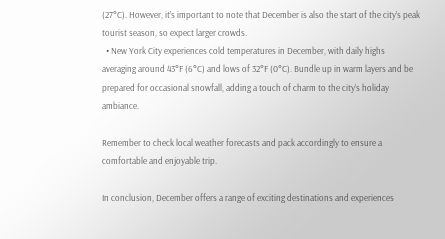(27°C). However, it’s important to note that December is also the start of the city’s peak tourist season, so expect larger crowds.
  • New York City experiences cold temperatures in December, with daily highs averaging around 43°F (6°C) and lows of 32°F (0°C). Bundle up in warm layers and be prepared for occasional snowfall, adding a touch of charm to the city’s holiday ambiance.

Remember to check local weather forecasts and pack accordingly to ensure a comfortable and enjoyable trip.

In conclusion, December offers a range of exciting destinations and experiences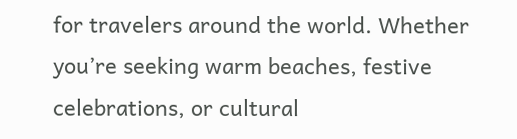for travelers around the world. Whether you’re seeking warm beaches, festive celebrations, or cultural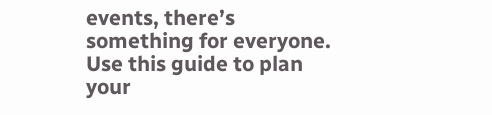events, there’s something for everyone. Use this guide to plan your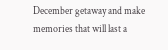December getaway and make memories that will last a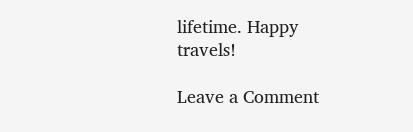lifetime. Happy travels!

Leave a Comment